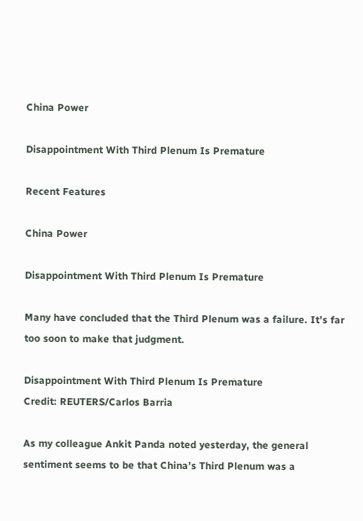China Power

Disappointment With Third Plenum Is Premature

Recent Features

China Power

Disappointment With Third Plenum Is Premature

Many have concluded that the Third Plenum was a failure. It’s far too soon to make that judgment.

Disappointment With Third Plenum Is Premature
Credit: REUTERS/Carlos Barria

As my colleague Ankit Panda noted yesterday, the general sentiment seems to be that China’s Third Plenum was a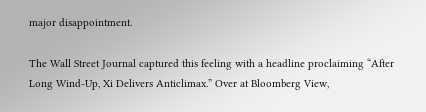major disappointment.

The Wall Street Journal captured this feeling with a headline proclaiming “After Long Wind-Up, Xi Delivers Anticlimax.” Over at Bloomberg View,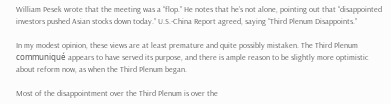William Pesek wrote that the meeting was a “flop.” He notes that he’s not alone, pointing out that “disappointed investors pushed Asian stocks down today.” U.S.-China Report agreed, saying “Third Plenum Disappoints.”

In my modest opinion, these views are at least premature and quite possibly mistaken. The Third Plenum communiqué appears to have served its purpose, and there is ample reason to be slightly more optimistic about reform now, as when the Third Plenum began.

Most of the disappointment over the Third Plenum is over the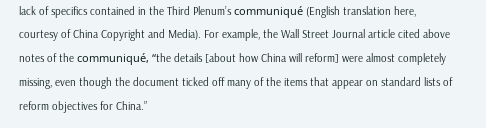lack of specifics contained in the Third Plenum’s communiqué (English translation here, courtesy of China Copyright and Media). For example, the Wall Street Journal article cited above notes of the communiqué, “the details [about how China will reform] were almost completely missing, even though the document ticked off many of the items that appear on standard lists of reform objectives for China.”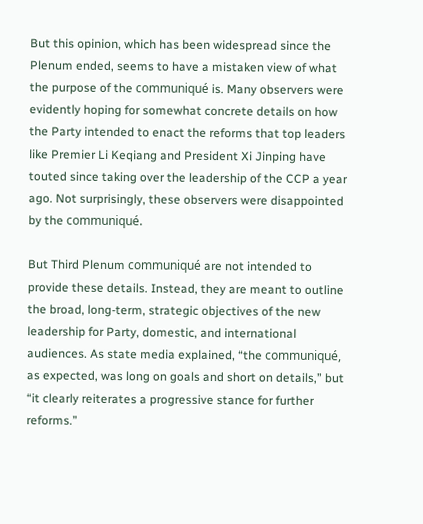But this opinion, which has been widespread since the Plenum ended, seems to have a mistaken view of what the purpose of the communiqué is. Many observers were evidently hoping for somewhat concrete details on how the Party intended to enact the reforms that top leaders like Premier Li Keqiang and President Xi Jinping have touted since taking over the leadership of the CCP a year ago. Not surprisingly, these observers were disappointed by the communiqué.

But Third Plenum communiqué are not intended to provide these details. Instead, they are meant to outline the broad, long-term, strategic objectives of the new leadership for Party, domestic, and international audiences. As state media explained, “the communiqué, as expected, was long on goals and short on details,” but “it clearly reiterates a progressive stance for further reforms.”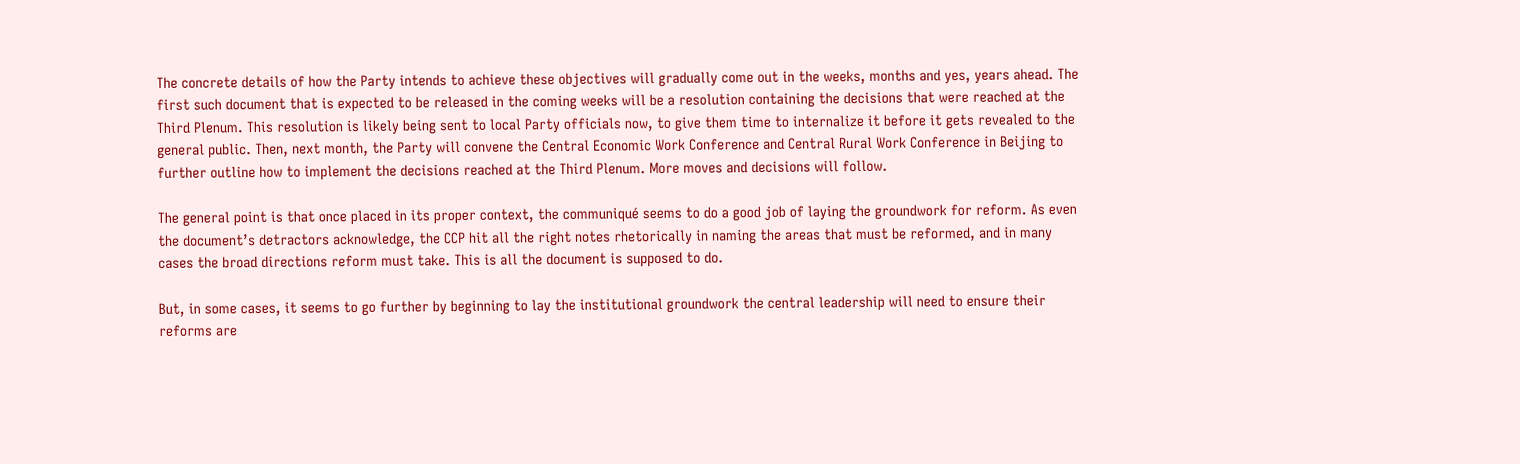The concrete details of how the Party intends to achieve these objectives will gradually come out in the weeks, months and yes, years ahead. The first such document that is expected to be released in the coming weeks will be a resolution containing the decisions that were reached at the Third Plenum. This resolution is likely being sent to local Party officials now, to give them time to internalize it before it gets revealed to the general public. Then, next month, the Party will convene the Central Economic Work Conference and Central Rural Work Conference in Beijing to further outline how to implement the decisions reached at the Third Plenum. More moves and decisions will follow.

The general point is that once placed in its proper context, the communiqué seems to do a good job of laying the groundwork for reform. As even the document’s detractors acknowledge, the CCP hit all the right notes rhetorically in naming the areas that must be reformed, and in many cases the broad directions reform must take. This is all the document is supposed to do.

But, in some cases, it seems to go further by beginning to lay the institutional groundwork the central leadership will need to ensure their reforms are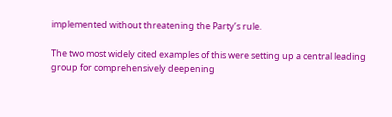implemented without threatening the Party’s rule.

The two most widely cited examples of this were setting up a central leading group for comprehensively deepening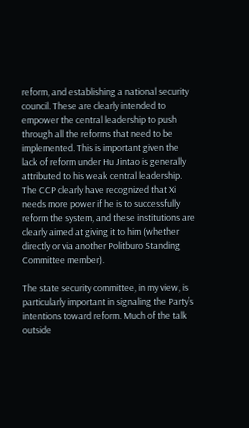reform, and establishing a national security council. These are clearly intended to empower the central leadership to push through all the reforms that need to be implemented. This is important given the lack of reform under Hu Jintao is generally attributed to his weak central leadership. The CCP clearly have recognized that Xi needs more power if he is to successfully reform the system, and these institutions are clearly aimed at giving it to him (whether directly or via another Politburo Standing Committee member).

The state security committee, in my view, is particularly important in signaling the Party’s intentions toward reform. Much of the talk outside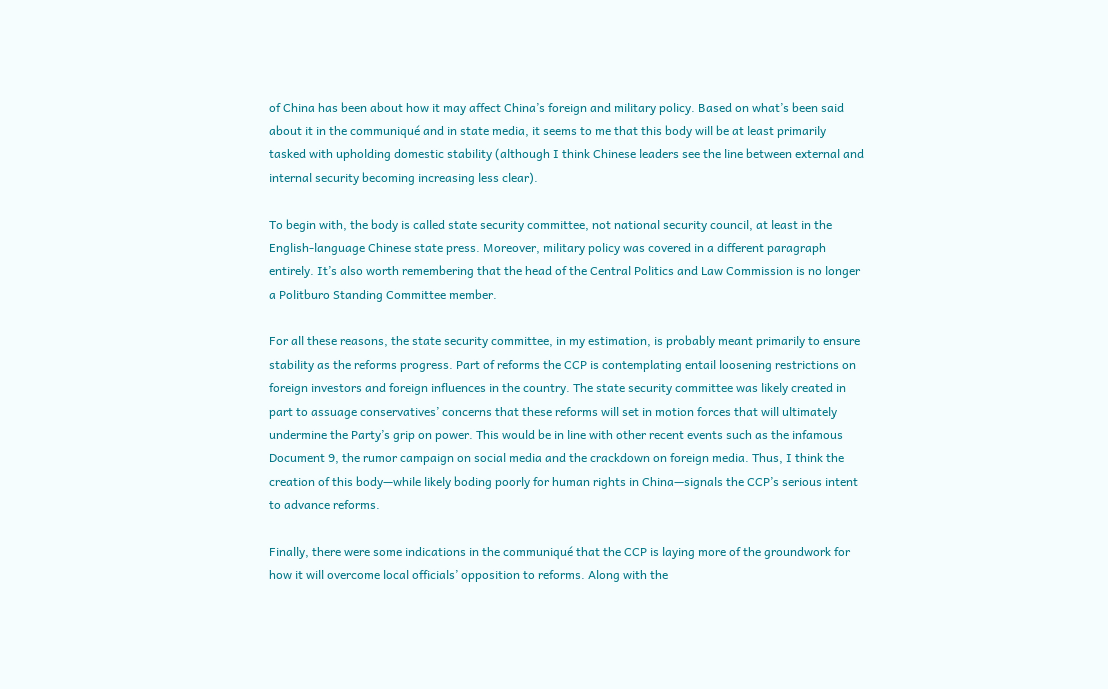of China has been about how it may affect China’s foreign and military policy. Based on what’s been said about it in the communiqué and in state media, it seems to me that this body will be at least primarily tasked with upholding domestic stability (although I think Chinese leaders see the line between external and internal security becoming increasing less clear).

To begin with, the body is called state security committee, not national security council, at least in the English-language Chinese state press. Moreover, military policy was covered in a different paragraph entirely. It’s also worth remembering that the head of the Central Politics and Law Commission is no longer a Politburo Standing Committee member.

For all these reasons, the state security committee, in my estimation, is probably meant primarily to ensure stability as the reforms progress. Part of reforms the CCP is contemplating entail loosening restrictions on foreign investors and foreign influences in the country. The state security committee was likely created in part to assuage conservatives’ concerns that these reforms will set in motion forces that will ultimately undermine the Party’s grip on power. This would be in line with other recent events such as the infamous Document 9, the rumor campaign on social media and the crackdown on foreign media. Thus, I think the creation of this body—while likely boding poorly for human rights in China—signals the CCP’s serious intent to advance reforms.

Finally, there were some indications in the communiqué that the CCP is laying more of the groundwork for how it will overcome local officials’ opposition to reforms. Along with the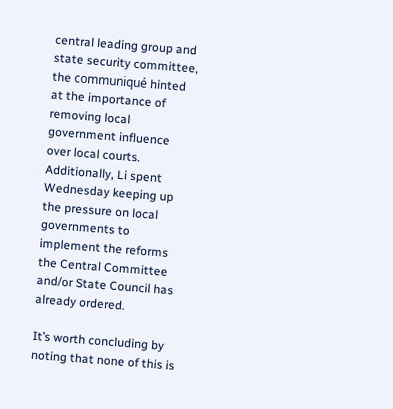central leading group and state security committee, the communiqué hinted at the importance of removing local government influence over local courts. Additionally, Li spent Wednesday keeping up the pressure on local governments to implement the reforms the Central Committee and/or State Council has already ordered.

It’s worth concluding by noting that none of this is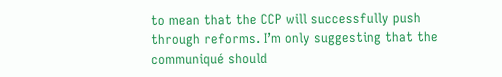to mean that the CCP will successfully push through reforms. I’m only suggesting that the communiqué should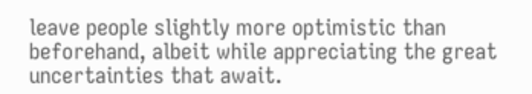leave people slightly more optimistic than beforehand, albeit while appreciating the great uncertainties that await.